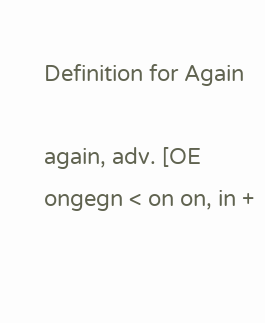Definition for Again

again, adv. [OE ongegn < on on, in +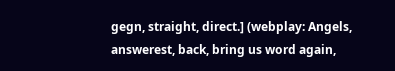gegn, straight, direct.] (webplay: Angels, answerest, back, bring us word again,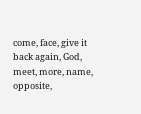come, face, give it back again, God, meet, more, name, opposite,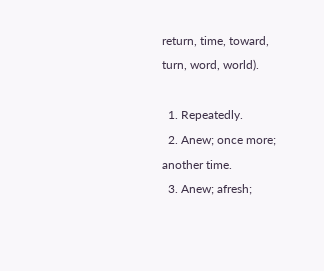return, time, toward, turn, word, world).

  1. Repeatedly.
  2. Anew; once more; another time.
  3. Anew; afresh;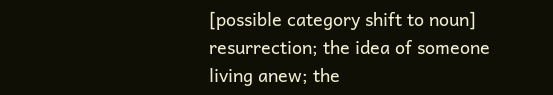[possible category shift to noun] resurrection; the idea of someone living anew; the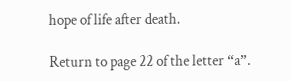hope of life after death.

Return to page 22 of the letter “a”.